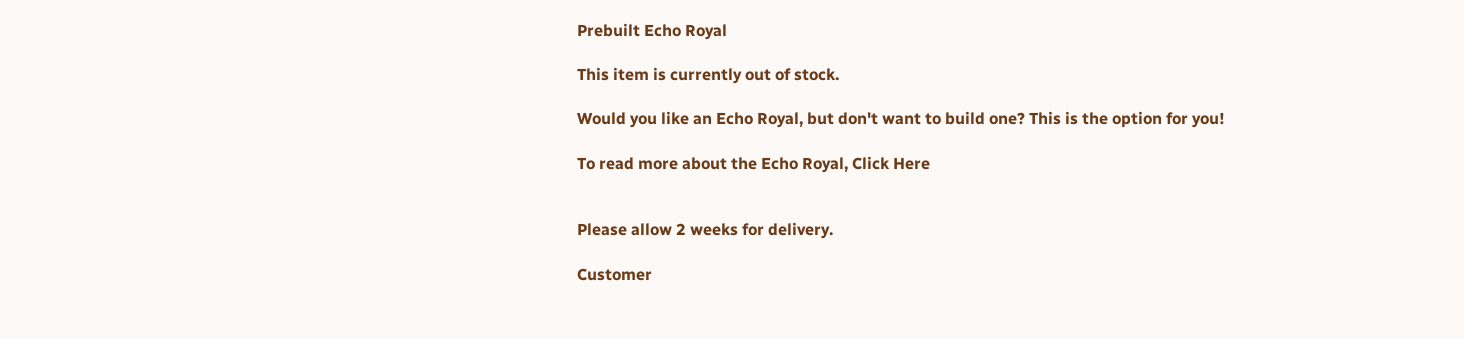Prebuilt Echo Royal

This item is currently out of stock.

Would you like an Echo Royal, but don't want to build one? This is the option for you!

To read more about the Echo Royal, Click Here


Please allow 2 weeks for delivery.

Customer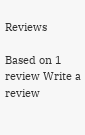Reviews

Based on 1 review Write a review